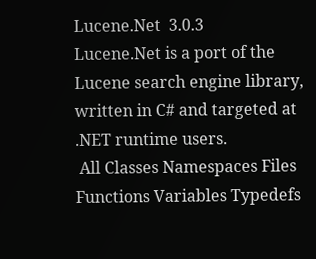Lucene.Net  3.0.3
Lucene.Net is a port of the Lucene search engine library, written in C# and targeted at .NET runtime users.
 All Classes Namespaces Files Functions Variables Typedefs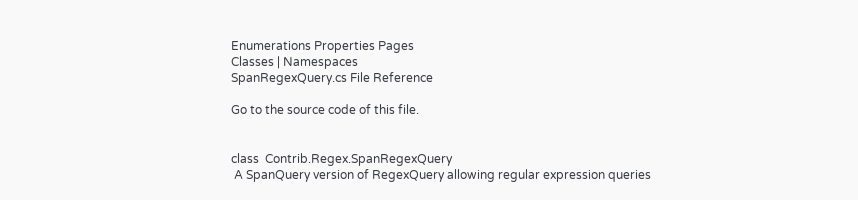Enumerations Properties Pages
Classes | Namespaces
SpanRegexQuery.cs File Reference

Go to the source code of this file.


class  Contrib.Regex.SpanRegexQuery
 A SpanQuery version of RegexQuery allowing regular expression queries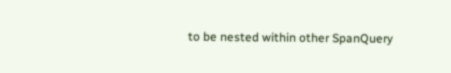to be nested within other SpanQuery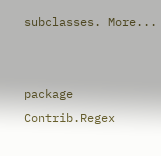subclasses. More...


package  Contrib.Regex